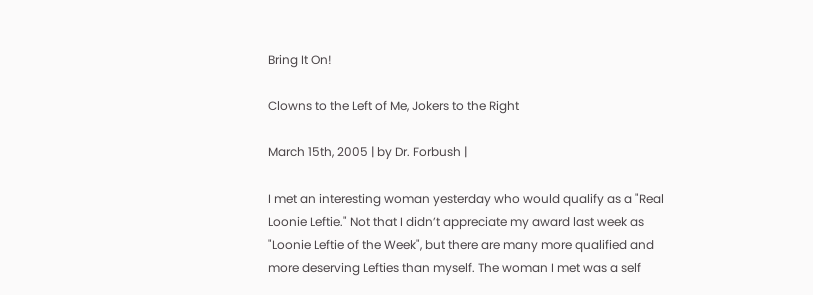Bring It On!

Clowns to the Left of Me, Jokers to the Right

March 15th, 2005 | by Dr. Forbush |

I met an interesting woman yesterday who would qualify as a "Real Loonie Leftie." Not that I didn’t appreciate my award last week as "Loonie Leftie of the Week", but there are many more qualified and more deserving Lefties than myself. The woman I met was a self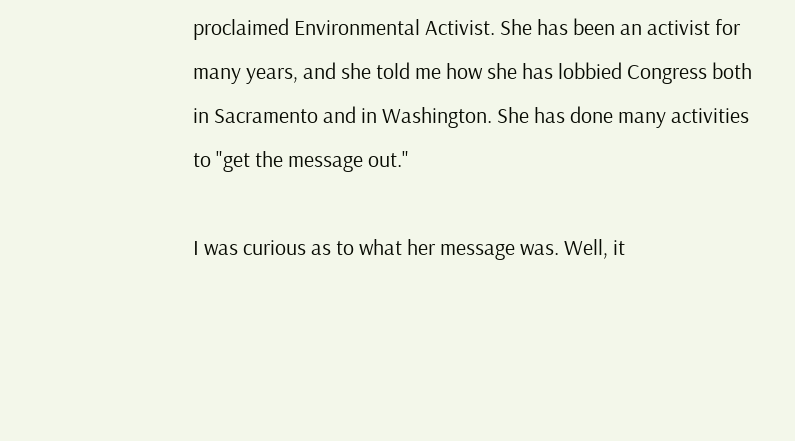proclaimed Environmental Activist. She has been an activist for many years, and she told me how she has lobbied Congress both in Sacramento and in Washington. She has done many activities to "get the message out."

I was curious as to what her message was. Well, it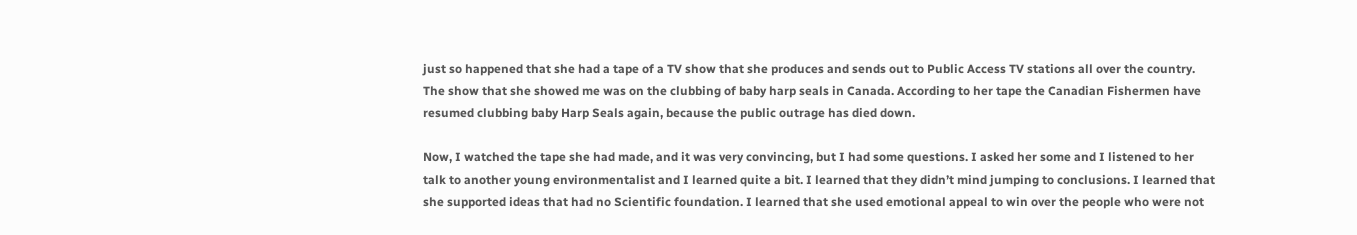just so happened that she had a tape of a TV show that she produces and sends out to Public Access TV stations all over the country. The show that she showed me was on the clubbing of baby harp seals in Canada. According to her tape the Canadian Fishermen have resumed clubbing baby Harp Seals again, because the public outrage has died down.

Now, I watched the tape she had made, and it was very convincing, but I had some questions. I asked her some and I listened to her talk to another young environmentalist and I learned quite a bit. I learned that they didn’t mind jumping to conclusions. I learned that she supported ideas that had no Scientific foundation. I learned that she used emotional appeal to win over the people who were not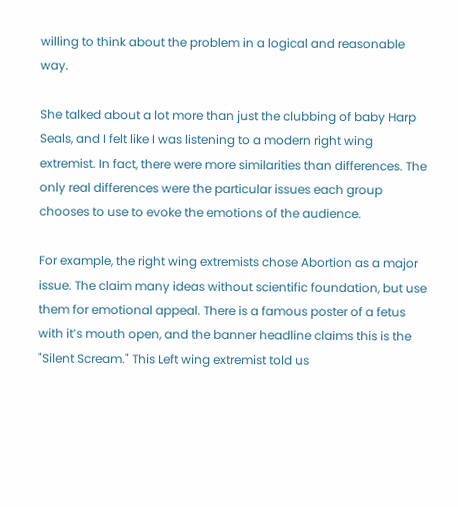willing to think about the problem in a logical and reasonable way.

She talked about a lot more than just the clubbing of baby Harp Seals, and I felt like I was listening to a modern right wing extremist. In fact, there were more similarities than differences. The only real differences were the particular issues each group chooses to use to evoke the emotions of the audience.

For example, the right wing extremists chose Abortion as a major issue. The claim many ideas without scientific foundation, but use them for emotional appeal. There is a famous poster of a fetus with it’s mouth open, and the banner headline claims this is the "Silent Scream." This Left wing extremist told us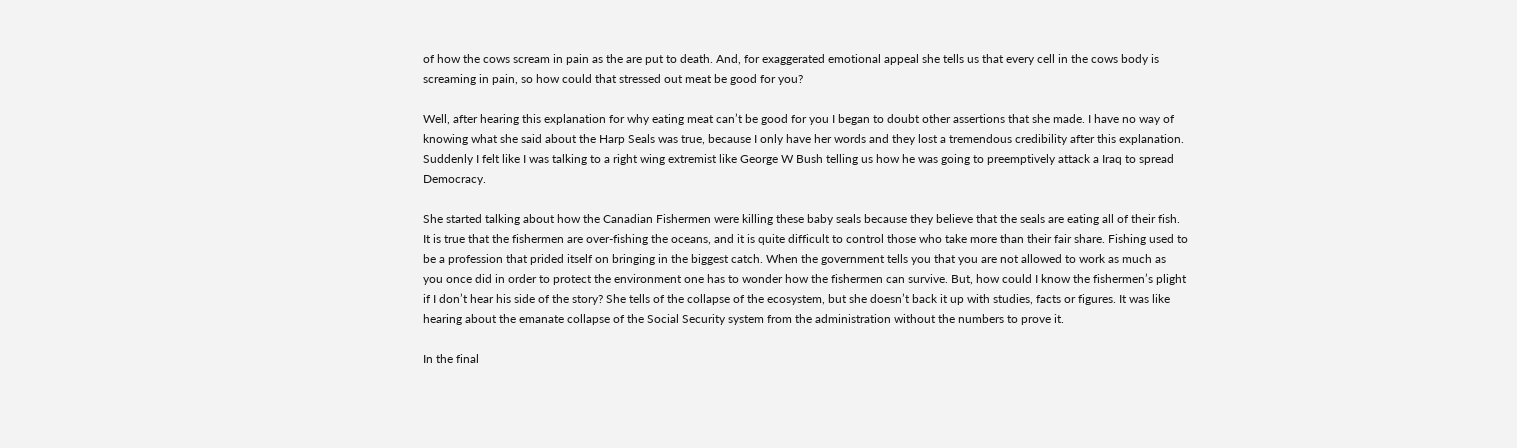of how the cows scream in pain as the are put to death. And, for exaggerated emotional appeal she tells us that every cell in the cows body is screaming in pain, so how could that stressed out meat be good for you?

Well, after hearing this explanation for why eating meat can’t be good for you I began to doubt other assertions that she made. I have no way of knowing what she said about the Harp Seals was true, because I only have her words and they lost a tremendous credibility after this explanation. Suddenly I felt like I was talking to a right wing extremist like George W Bush telling us how he was going to preemptively attack a Iraq to spread Democracy.

She started talking about how the Canadian Fishermen were killing these baby seals because they believe that the seals are eating all of their fish. It is true that the fishermen are over-fishing the oceans, and it is quite difficult to control those who take more than their fair share. Fishing used to be a profession that prided itself on bringing in the biggest catch. When the government tells you that you are not allowed to work as much as you once did in order to protect the environment one has to wonder how the fishermen can survive. But, how could I know the fishermen’s plight if I don’t hear his side of the story? She tells of the collapse of the ecosystem, but she doesn’t back it up with studies, facts or figures. It was like hearing about the emanate collapse of the Social Security system from the administration without the numbers to prove it.

In the final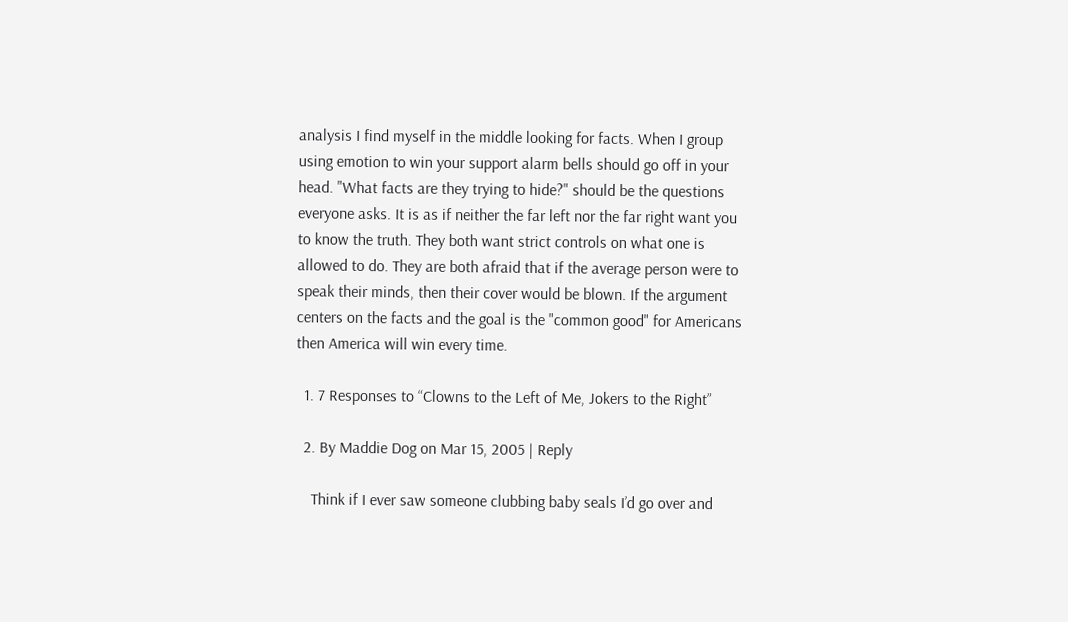analysis I find myself in the middle looking for facts. When I group using emotion to win your support alarm bells should go off in your head. "What facts are they trying to hide?" should be the questions everyone asks. It is as if neither the far left nor the far right want you to know the truth. They both want strict controls on what one is allowed to do. They are both afraid that if the average person were to speak their minds, then their cover would be blown. If the argument centers on the facts and the goal is the "common good" for Americans then America will win every time.

  1. 7 Responses to “Clowns to the Left of Me, Jokers to the Right”

  2. By Maddie Dog on Mar 15, 2005 | Reply

    Think if I ever saw someone clubbing baby seals I’d go over and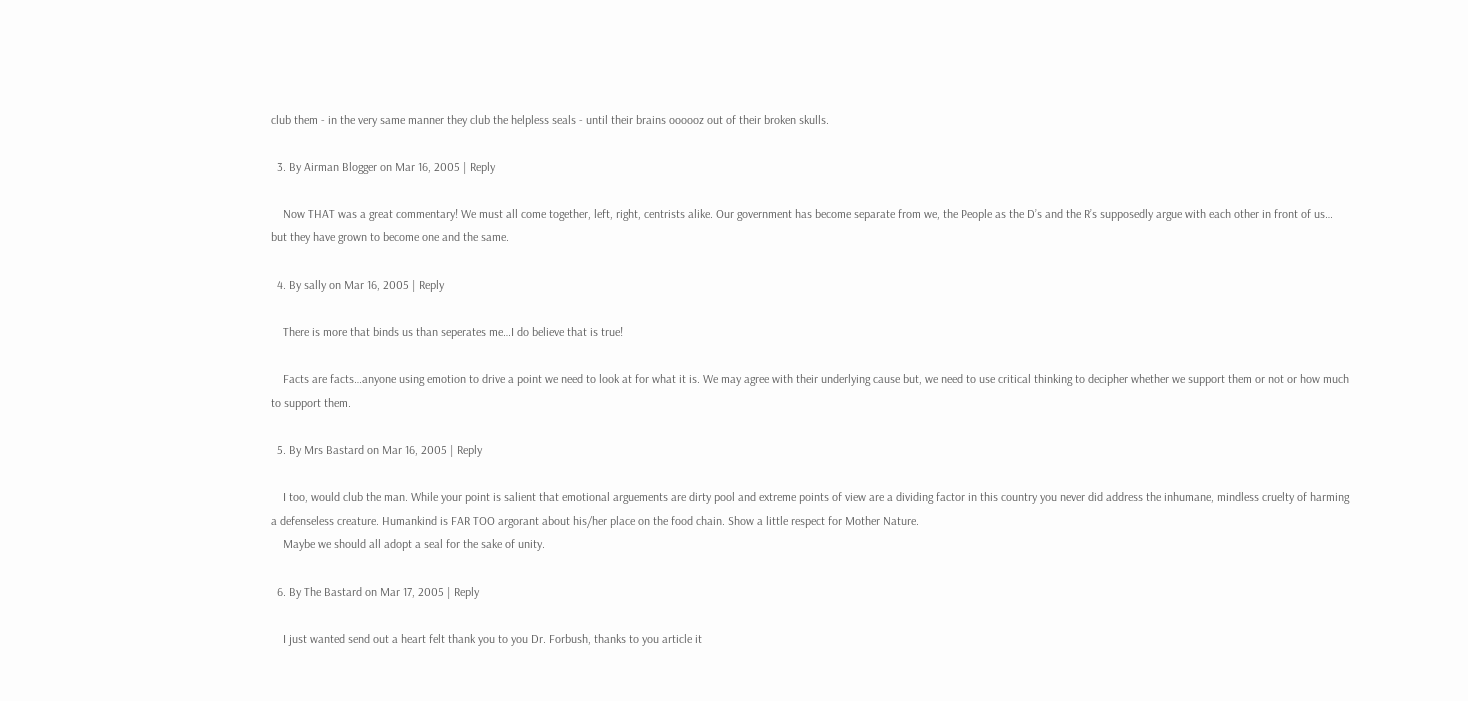club them - in the very same manner they club the helpless seals - until their brains oooooz out of their broken skulls.

  3. By Airman Blogger on Mar 16, 2005 | Reply

    Now THAT was a great commentary! We must all come together, left, right, centrists alike. Our government has become separate from we, the People as the D’s and the R’s supposedly argue with each other in front of us… but they have grown to become one and the same.

  4. By sally on Mar 16, 2005 | Reply

    There is more that binds us than seperates me…I do believe that is true!

    Facts are facts…anyone using emotion to drive a point we need to look at for what it is. We may agree with their underlying cause but, we need to use critical thinking to decipher whether we support them or not or how much to support them.

  5. By Mrs Bastard on Mar 16, 2005 | Reply

    I too, would club the man. While your point is salient that emotional arguements are dirty pool and extreme points of view are a dividing factor in this country you never did address the inhumane, mindless cruelty of harming a defenseless creature. Humankind is FAR TOO argorant about his/her place on the food chain. Show a little respect for Mother Nature.
    Maybe we should all adopt a seal for the sake of unity.

  6. By The Bastard on Mar 17, 2005 | Reply

    I just wanted send out a heart felt thank you to you Dr. Forbush, thanks to you article it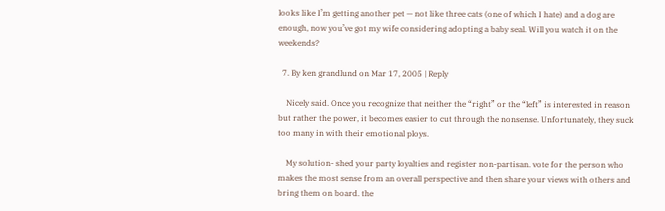looks like I’m getting another pet — not like three cats (one of which I hate) and a dog are enough, now you’ve got my wife considering adopting a baby seal. Will you watch it on the weekends?

  7. By ken grandlund on Mar 17, 2005 | Reply

    Nicely said. Once you recognize that neither the “right” or the “left” is interested in reason but rather the power, it becomes easier to cut through the nonsense. Unfortunately, they suck too many in with their emotional ploys.

    My solution- shed your party loyalties and register non-partisan. vote for the person who makes the most sense from an overall perspective and then share your views with others and bring them on board. the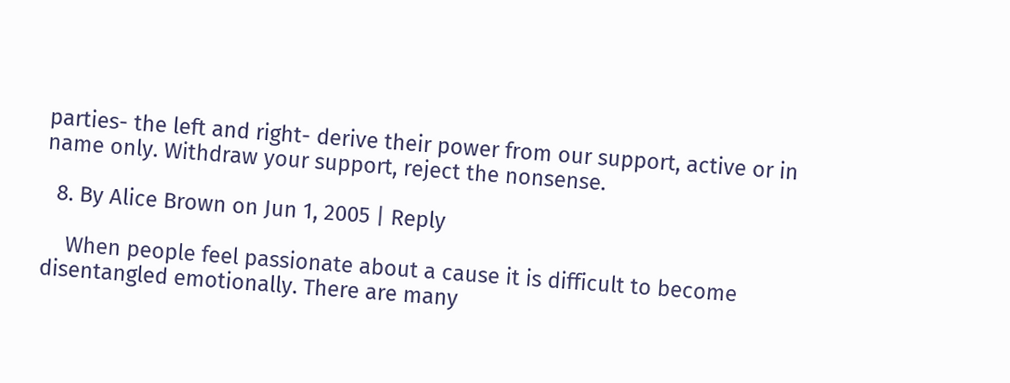parties- the left and right- derive their power from our support, active or in name only. Withdraw your support, reject the nonsense.

  8. By Alice Brown on Jun 1, 2005 | Reply

    When people feel passionate about a cause it is difficult to become disentangled emotionally. There are many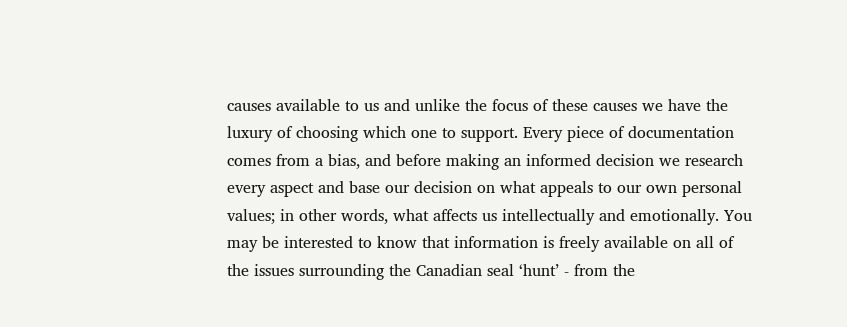causes available to us and unlike the focus of these causes we have the luxury of choosing which one to support. Every piece of documentation comes from a bias, and before making an informed decision we research every aspect and base our decision on what appeals to our own personal values; in other words, what affects us intellectually and emotionally. You may be interested to know that information is freely available on all of the issues surrounding the Canadian seal ‘hunt’ - from the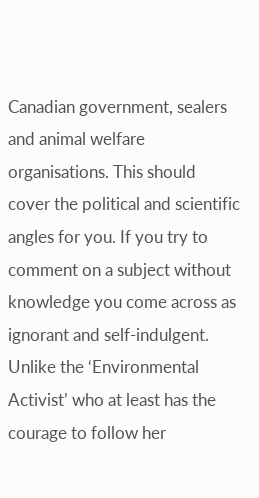Canadian government, sealers and animal welfare organisations. This should cover the political and scientific angles for you. If you try to comment on a subject without knowledge you come across as ignorant and self-indulgent. Unlike the ‘Environmental Activist’ who at least has the courage to follow her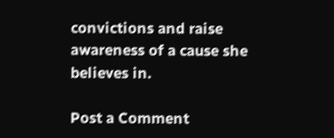convictions and raise awareness of a cause she believes in.

Post a Comment